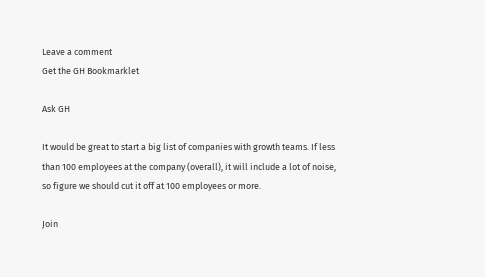Leave a comment
Get the GH Bookmarklet

Ask GH

It would be great to start a big list of companies with growth teams. If less than 100 employees at the company (overall), it will include a lot of noise, so figure we should cut it off at 100 employees or more.

Join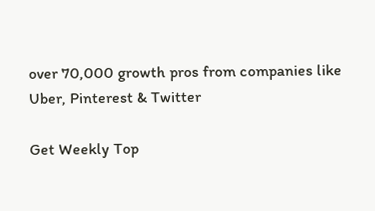over 70,000 growth pros from companies like Uber, Pinterest & Twitter

Get Weekly Top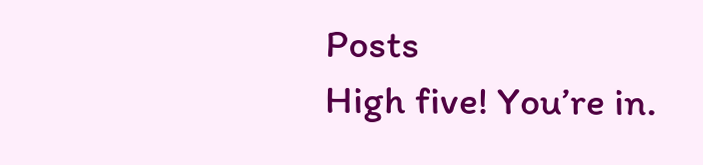Posts
High five! You’re in.